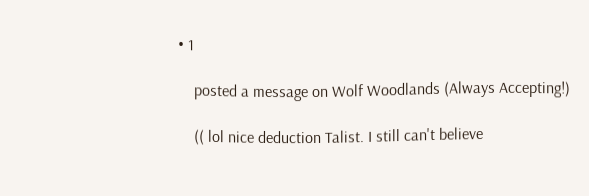• 1

    posted a message on Wolf Woodlands (Always Accepting!)

    (( lol nice deduction Talist. I still can't believe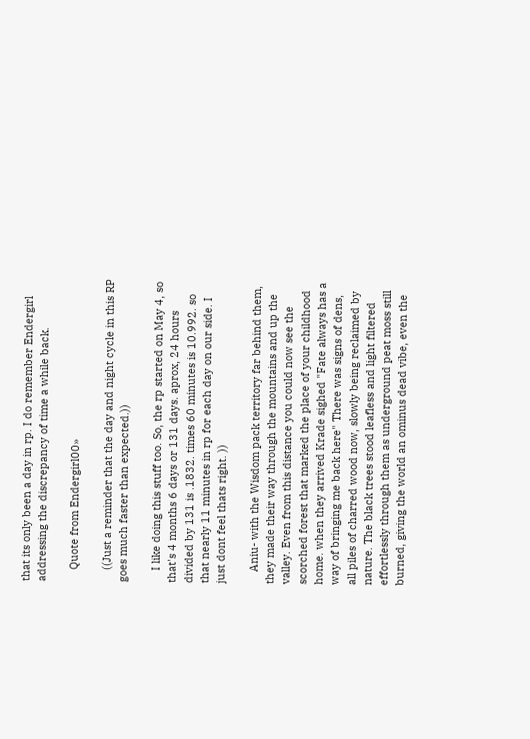that its only been a day in rp. I do remember Endergirl addressing the discrepancy of time a while back.

    Quote from Endergirl00»

    ((Just a reminder that the day and night cycle in this RP goes much faster than expected.))

    I like doing this stuff too. So, the rp started on May 4, so that's 4 months 6 days or 131 days. aprox, 24 hours divided by 131 is .1832. times 60 minutes is 10.992. so that nearly 11 minutes in rp for each day on our side. I just dont feel thats right. ))

    Aniu- with the Wisdom pack territory far behind them, they made their way through the mountains and up the valley. Even from this distance you could now see the scorched forest that marked the place of your childhood home. when they arrived Krade sighed "Fate always has a way of bringing me back here" There was signs of dens, all piles of charred wood now, slowly being reclaimed by nature. The black trees stood leafless and light filtered effortlessly through them as underground peat moss still burned, giving the world an ominus dead vibe, even the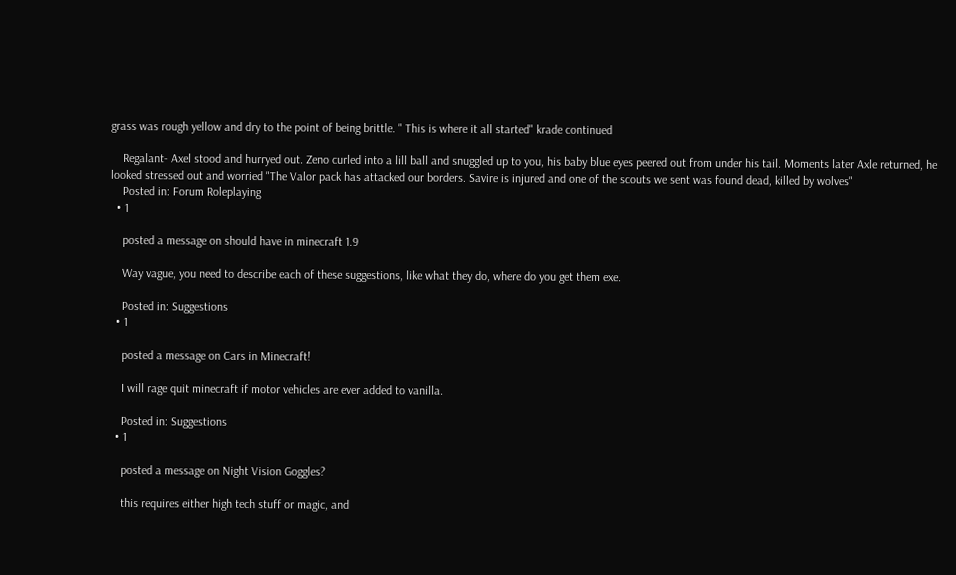grass was rough yellow and dry to the point of being brittle. " This is where it all started" krade continued

    Regalant- Axel stood and hurryed out. Zeno curled into a lill ball and snuggled up to you, his baby blue eyes peered out from under his tail. Moments later Axle returned, he looked stressed out and worried "The Valor pack has attacked our borders. Savire is injured and one of the scouts we sent was found dead, killed by wolves"
    Posted in: Forum Roleplaying
  • 1

    posted a message on should have in minecraft 1.9

    Way vague, you need to describe each of these suggestions, like what they do, where do you get them exe.

    Posted in: Suggestions
  • 1

    posted a message on Cars in Minecraft!

    I will rage quit minecraft if motor vehicles are ever added to vanilla.

    Posted in: Suggestions
  • 1

    posted a message on Night Vision Goggles?

    this requires either high tech stuff or magic, and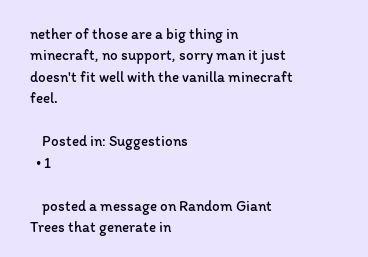nether of those are a big thing in minecraft, no support, sorry man it just doesn't fit well with the vanilla minecraft feel.

    Posted in: Suggestions
  • 1

    posted a message on Random Giant Trees that generate in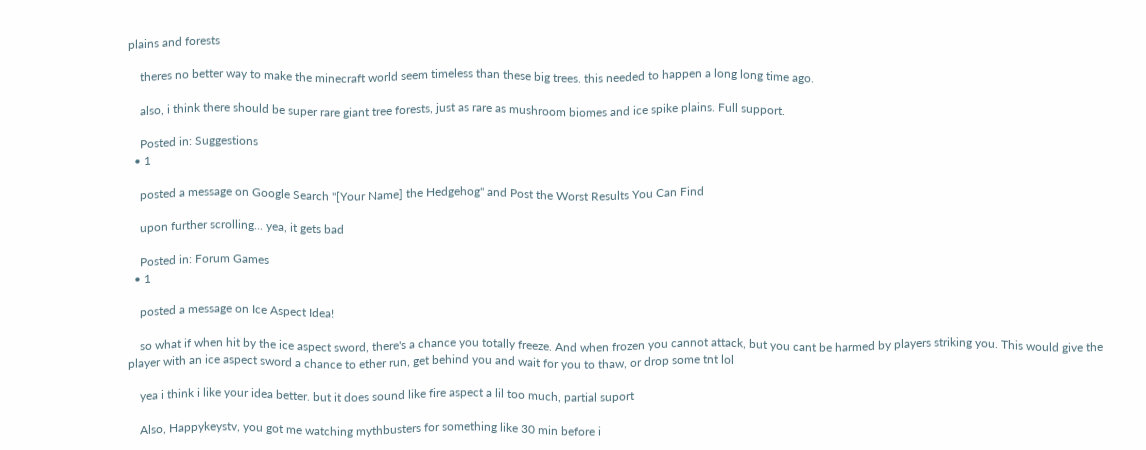plains and forests

    theres no better way to make the minecraft world seem timeless than these big trees. this needed to happen a long long time ago.

    also, i think there should be super rare giant tree forests, just as rare as mushroom biomes and ice spike plains. Full support.

    Posted in: Suggestions
  • 1

    posted a message on Google Search "[Your Name] the Hedgehog" and Post the Worst Results You Can Find

    upon further scrolling... yea, it gets bad

    Posted in: Forum Games
  • 1

    posted a message on Ice Aspect Idea!

    so what if when hit by the ice aspect sword, there's a chance you totally freeze. And when frozen you cannot attack, but you cant be harmed by players striking you. This would give the player with an ice aspect sword a chance to ether run, get behind you and wait for you to thaw, or drop some tnt lol

    yea i think i like your idea better. but it does sound like fire aspect a lil too much, partial suport

    Also, Happykeystv, you got me watching mythbusters for something like 30 min before i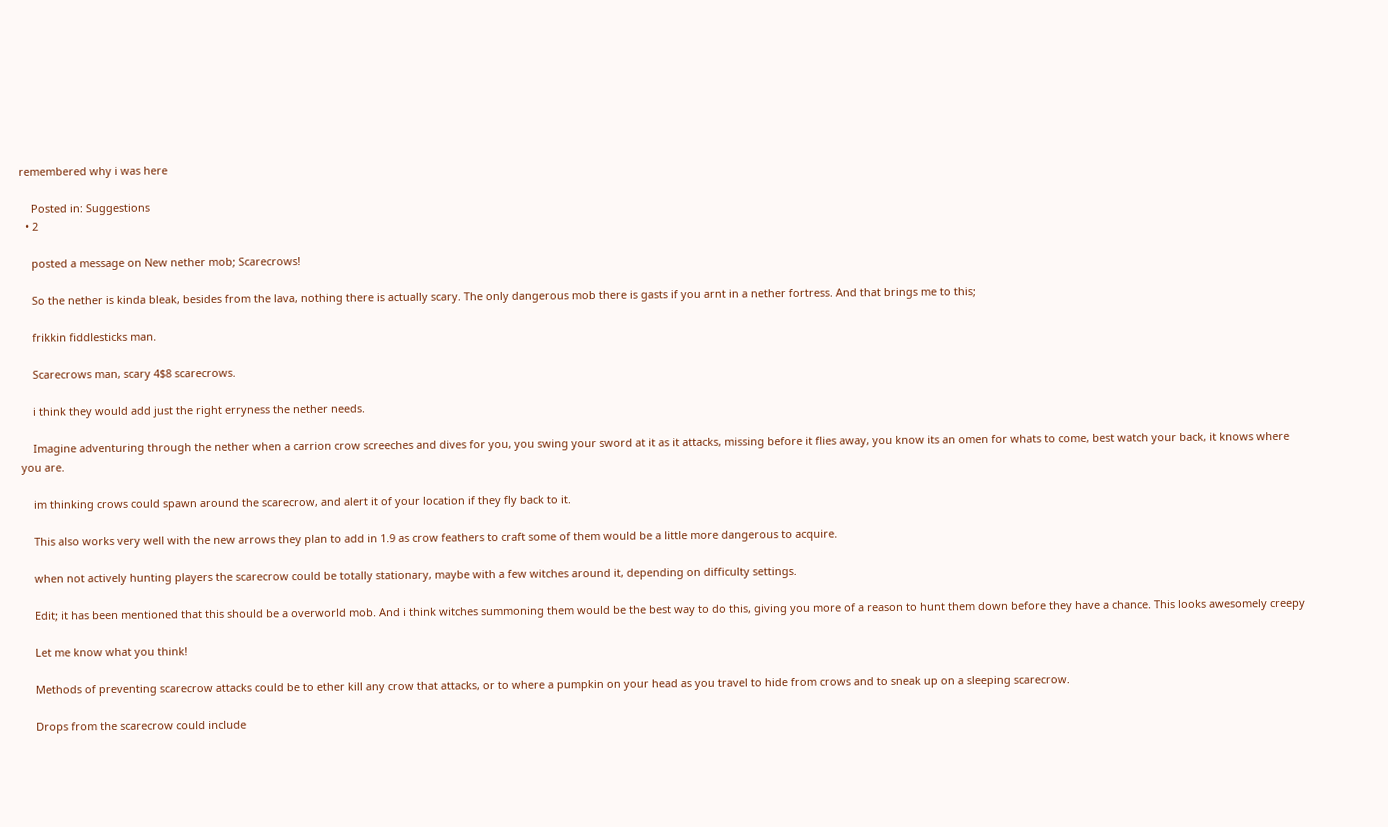remembered why i was here

    Posted in: Suggestions
  • 2

    posted a message on New nether mob; Scarecrows!

    So the nether is kinda bleak, besides from the lava, nothing there is actually scary. The only dangerous mob there is gasts if you arnt in a nether fortress. And that brings me to this;

    frikkin fiddlesticks man.

    Scarecrows man, scary 4$8 scarecrows.

    i think they would add just the right erryness the nether needs.

    Imagine adventuring through the nether when a carrion crow screeches and dives for you, you swing your sword at it as it attacks, missing before it flies away, you know its an omen for whats to come, best watch your back, it knows where you are.

    im thinking crows could spawn around the scarecrow, and alert it of your location if they fly back to it.

    This also works very well with the new arrows they plan to add in 1.9 as crow feathers to craft some of them would be a little more dangerous to acquire.

    when not actively hunting players the scarecrow could be totally stationary, maybe with a few witches around it, depending on difficulty settings.

    Edit; it has been mentioned that this should be a overworld mob. And i think witches summoning them would be the best way to do this, giving you more of a reason to hunt them down before they have a chance. This looks awesomely creepy

    Let me know what you think!

    Methods of preventing scarecrow attacks could be to ether kill any crow that attacks, or to where a pumpkin on your head as you travel to hide from crows and to sneak up on a sleeping scarecrow.

    Drops from the scarecrow could include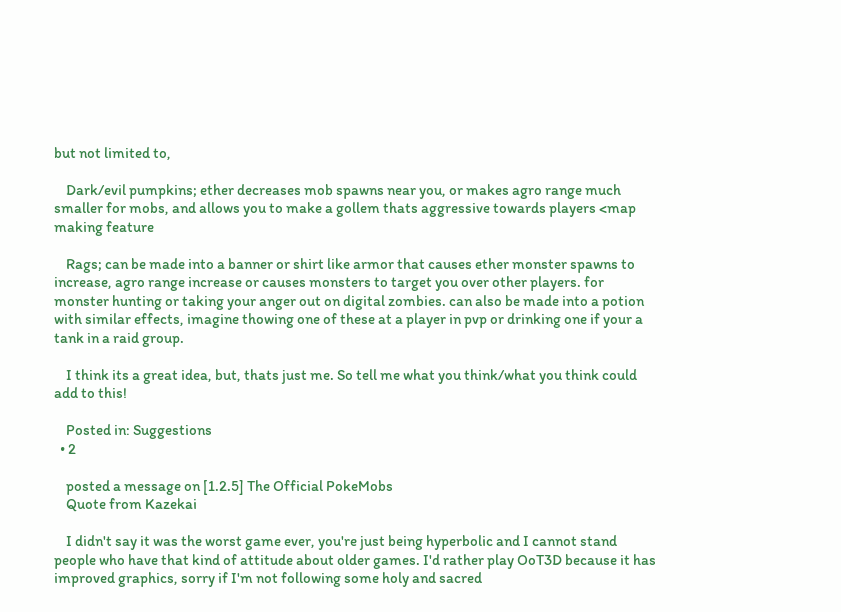but not limited to,

    Dark/evil pumpkins; ether decreases mob spawns near you, or makes agro range much smaller for mobs, and allows you to make a gollem thats aggressive towards players <map making feature

    Rags; can be made into a banner or shirt like armor that causes ether monster spawns to increase, agro range increase or causes monsters to target you over other players. for monster hunting or taking your anger out on digital zombies. can also be made into a potion with similar effects, imagine thowing one of these at a player in pvp or drinking one if your a tank in a raid group.

    I think its a great idea, but, thats just me. So tell me what you think/what you think could add to this!

    Posted in: Suggestions
  • 2

    posted a message on [1.2.5] The Official PokeMobs
    Quote from Kazekai

    I didn't say it was the worst game ever, you're just being hyperbolic and I cannot stand people who have that kind of attitude about older games. I'd rather play OoT3D because it has improved graphics, sorry if I'm not following some holy and sacred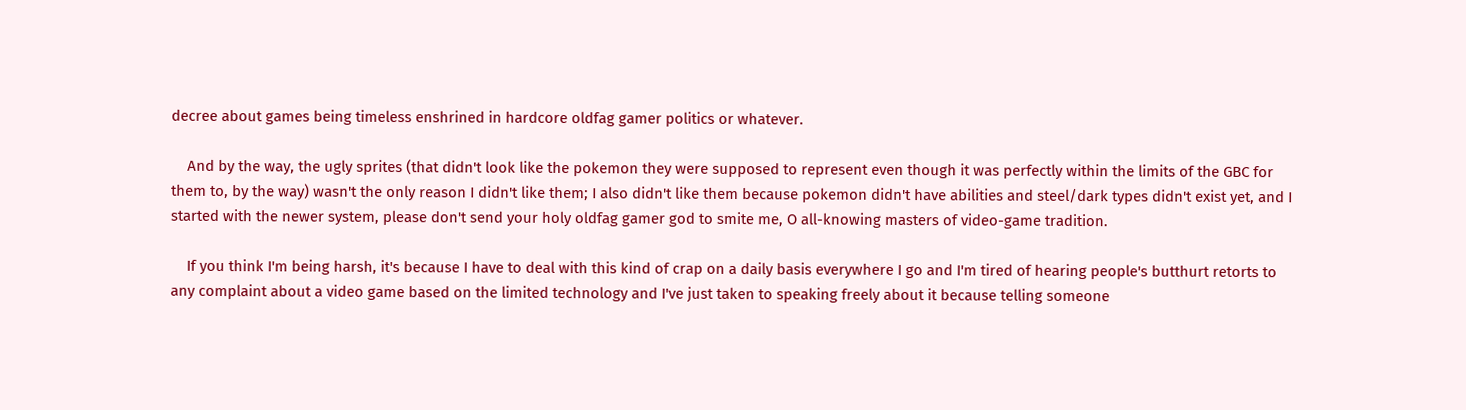decree about games being timeless enshrined in hardcore oldfag gamer politics or whatever.

    And by the way, the ugly sprites (that didn't look like the pokemon they were supposed to represent even though it was perfectly within the limits of the GBC for them to, by the way) wasn't the only reason I didn't like them; I also didn't like them because pokemon didn't have abilities and steel/dark types didn't exist yet, and I started with the newer system, please don't send your holy oldfag gamer god to smite me, O all-knowing masters of video-game tradition.

    If you think I'm being harsh, it's because I have to deal with this kind of crap on a daily basis everywhere I go and I'm tired of hearing people's butthurt retorts to any complaint about a video game based on the limited technology and I've just taken to speaking freely about it because telling someone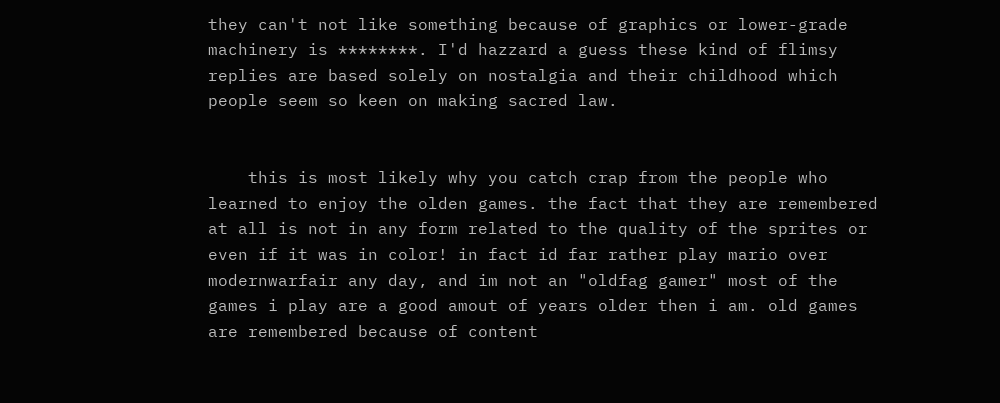they can't not like something because of graphics or lower-grade machinery is ********. I'd hazzard a guess these kind of flimsy replies are based solely on nostalgia and their childhood which people seem so keen on making sacred law.


    this is most likely why you catch crap from the people who learned to enjoy the olden games. the fact that they are remembered at all is not in any form related to the quality of the sprites or even if it was in color! in fact id far rather play mario over modernwarfair any day, and im not an "oldfag gamer" most of the games i play are a good amout of years older then i am. old games are remembered because of content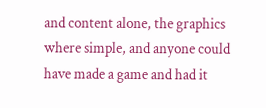and content alone, the graphics where simple, and anyone could have made a game and had it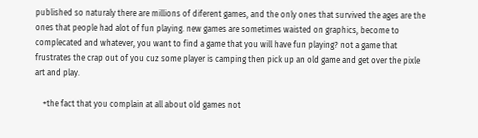published so naturaly there are millions of diferent games, and the only ones that survived the ages are the ones that people had alot of fun playing. new games are sometimes waisted on graphics, become to complecated and whatever, you want to find a game that you will have fun playing? not a game that frustrates the crap out of you cuz some player is camping then pick up an old game and get over the pixle art and play.

    +the fact that you complain at all about old games not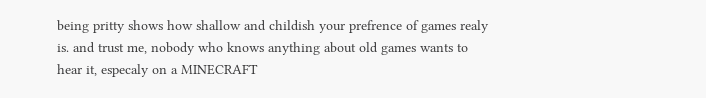being pritty shows how shallow and childish your prefrence of games realy is. and trust me, nobody who knows anything about old games wants to hear it, especaly on a MINECRAFT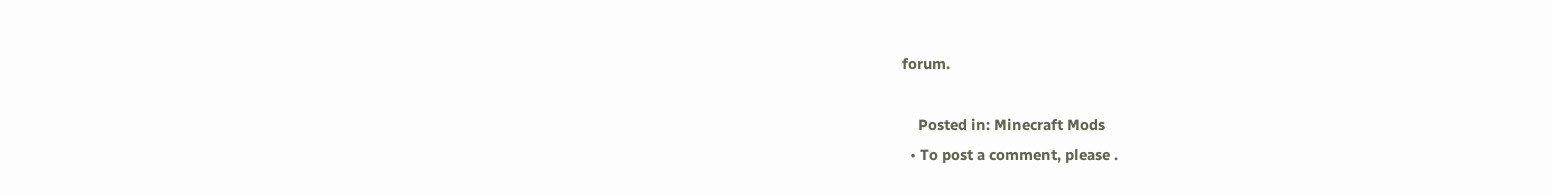forum.

    Posted in: Minecraft Mods
  • To post a comment, please .